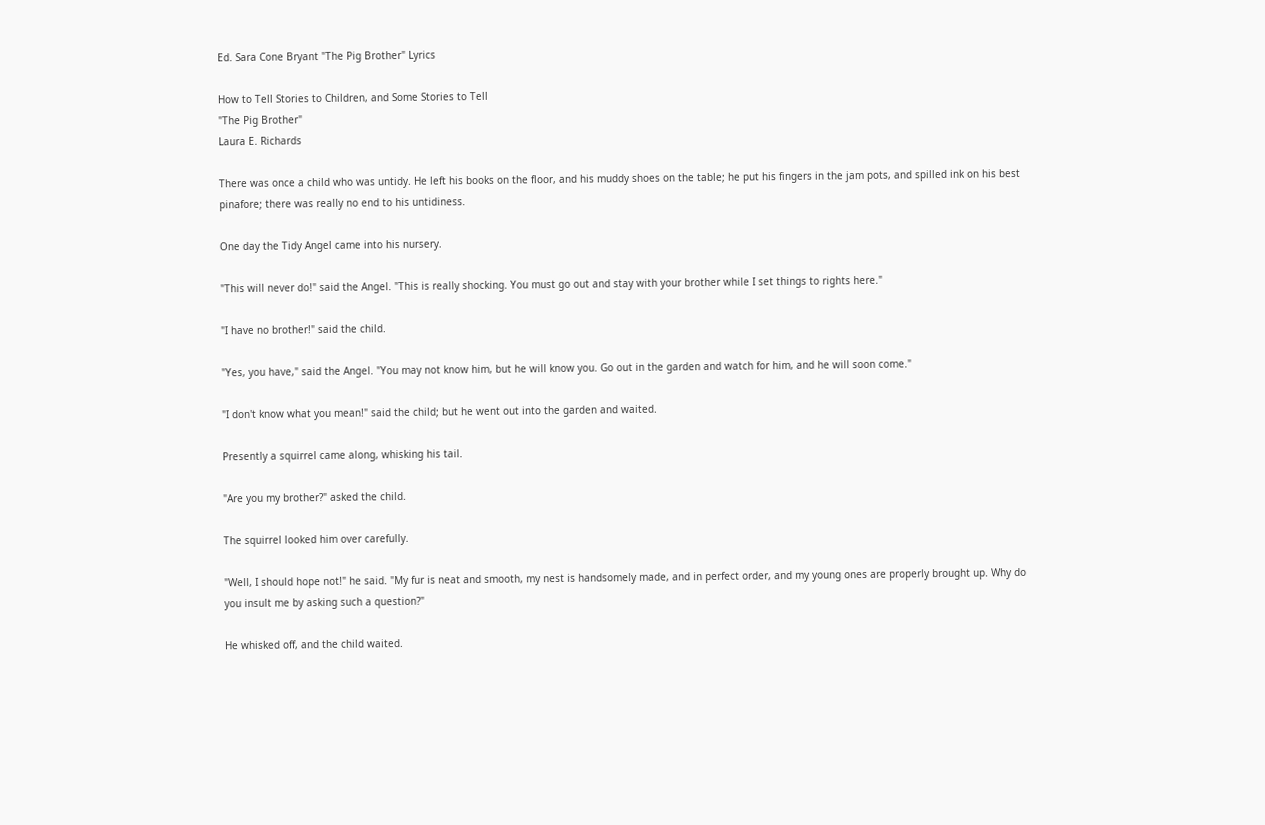Ed. Sara Cone Bryant "The Pig Brother" Lyrics

How to Tell Stories to Children, and Some Stories to Tell
"The Pig Brother"
Laura E. Richards

There was once a child who was untidy. He left his books on the floor, and his muddy shoes on the table; he put his fingers in the jam pots, and spilled ink on his best pinafore; there was really no end to his untidiness.

One day the Tidy Angel came into his nursery.

"This will never do!" said the Angel. "This is really shocking. You must go out and stay with your brother while I set things to rights here."

"I have no brother!" said the child.

"Yes, you have," said the Angel. "You may not know him, but he will know you. Go out in the garden and watch for him, and he will soon come."

"I don't know what you mean!" said the child; but he went out into the garden and waited.

Presently a squirrel came along, whisking his tail.

"Are you my brother?" asked the child.

The squirrel looked him over carefully.

"Well, I should hope not!" he said. "My fur is neat and smooth, my nest is handsomely made, and in perfect order, and my young ones are properly brought up. Why do you insult me by asking such a question?"

He whisked off, and the child waited.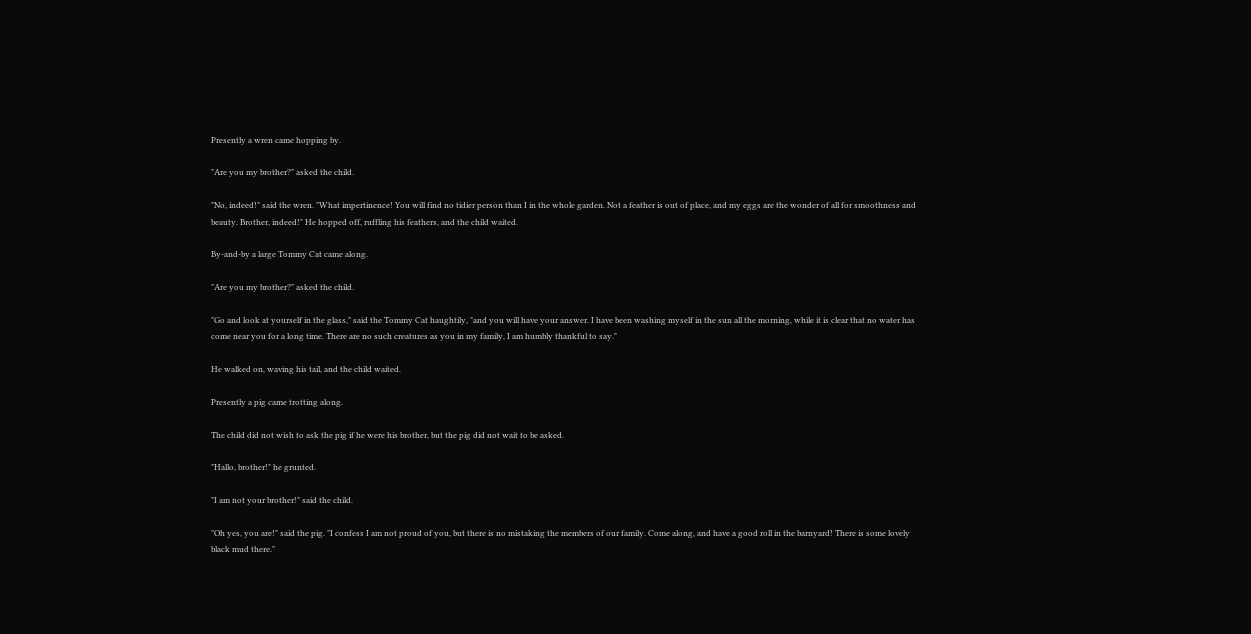Presently a wren came hopping by.

"Are you my brother?" asked the child.

"No, indeed!" said the wren. "What impertinence! You will find no tidier person than I in the whole garden. Not a feather is out of place, and my eggs are the wonder of all for smoothness and beauty. Brother, indeed!" He hopped off, ruffling his feathers, and the child waited.

By-and-by a large Tommy Cat came along.

"Are you my brother?" asked the child.

"Go and look at yourself in the glass," said the Tommy Cat haughtily, "and you will have your answer. I have been washing myself in the sun all the morning, while it is clear that no water has come near you for a long time. There are no such creatures as you in my family, I am humbly thankful to say."

He walked on, waving his tail, and the child waited.

Presently a pig came trotting along.

The child did not wish to ask the pig if he were his brother, but the pig did not wait to be asked.

"Hallo, brother!" he grunted.

"I am not your brother!" said the child.

"Oh yes, you are!" said the pig. "I confess I am not proud of you, but there is no mistaking the members of our family. Come along, and have a good roll in the barnyard! There is some lovely black mud there."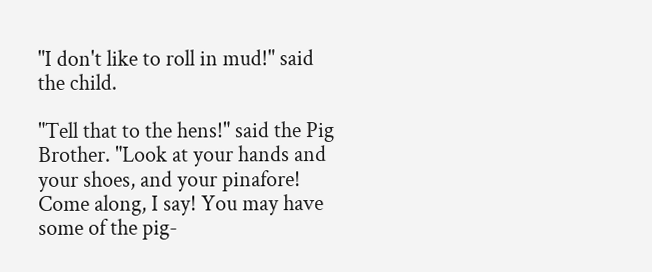"I don't like to roll in mud!" said the child.

"Tell that to the hens!" said the Pig Brother. "Look at your hands and your shoes, and your pinafore! Come along, I say! You may have some of the pig-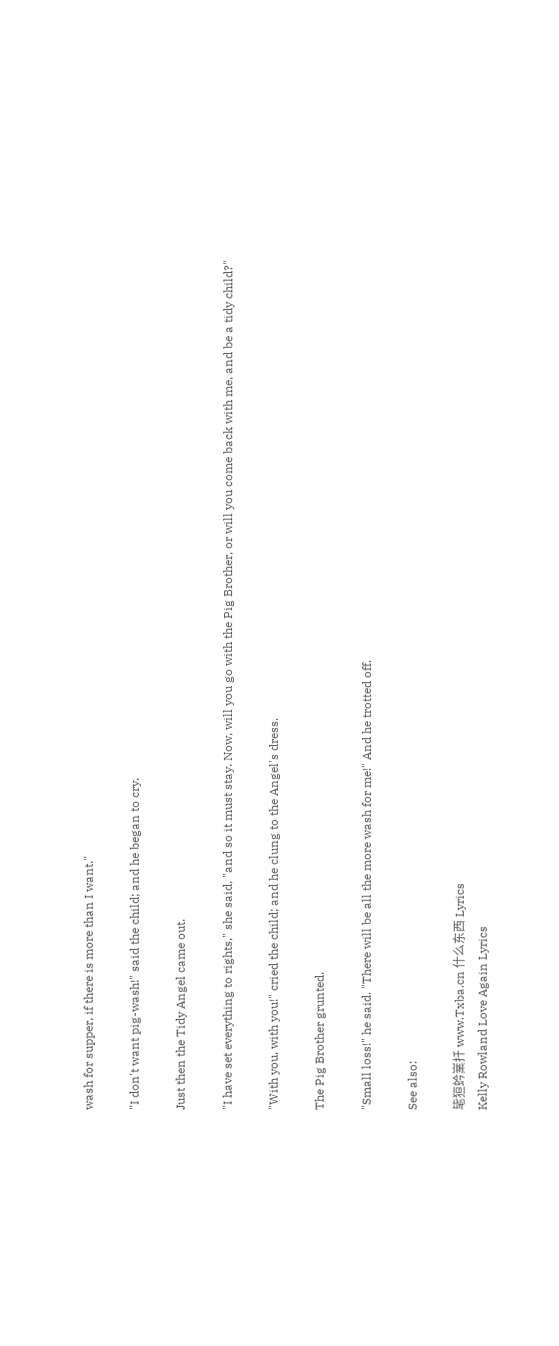wash for supper, if there is more than I want."

"I don't want pig-wash!" said the child; and he began to cry.

Just then the Tidy Angel came out.

"I have set everything to rights," she said, "and so it must stay. Now, will you go with the Pig Brother, or will you come back with me, and be a tidy child?"

"With you, with you!" cried the child; and he clung to the Angel's dress.

The Pig Brother grunted.

"Small loss!" he said. "There will be all the more wash for me!" And he trotted off.

See also:

毞狟蚙嶪扦 www.Txba.cn 什么东西 Lyrics
Kelly Rowland Love Again Lyrics